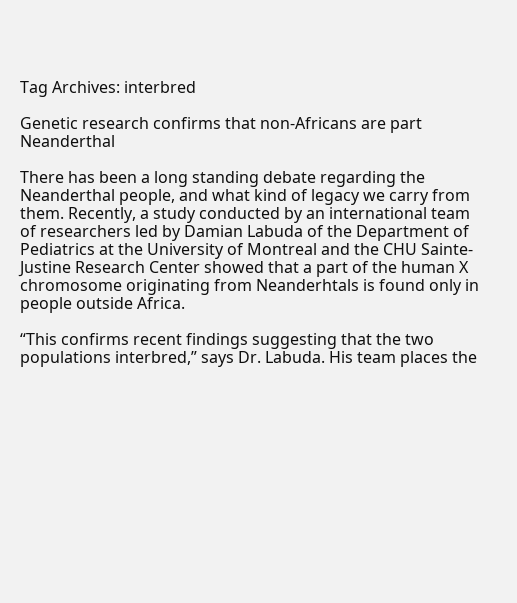Tag Archives: interbred

Genetic research confirms that non-Africans are part Neanderthal

There has been a long standing debate regarding the Neanderthal people, and what kind of legacy we carry from them. Recently, a study conducted by an international team of researchers led by Damian Labuda of the Department of Pediatrics at the University of Montreal and the CHU Sainte-Justine Research Center showed that a part of the human X chromosome originating from Neanderhtals is found only in people outside Africa.

“This confirms recent findings suggesting that the two populations interbred,” says Dr. Labuda. His team places the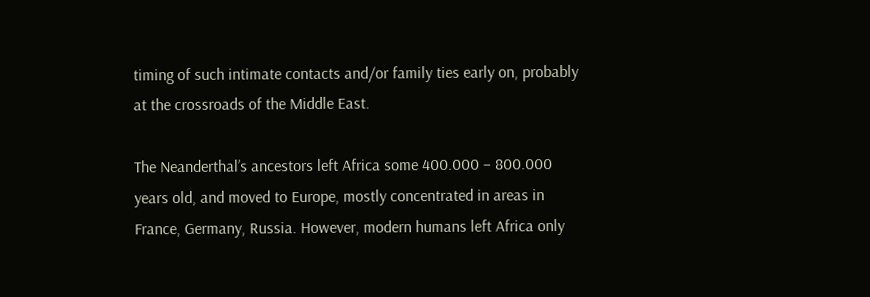timing of such intimate contacts and/or family ties early on, probably at the crossroads of the Middle East.

The Neanderthal’s ancestors left Africa some 400.000 – 800.000 years old, and moved to Europe, mostly concentrated in areas in France, Germany, Russia. However, modern humans left Africa only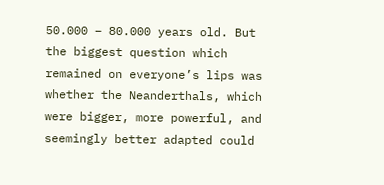50.000 – 80.000 years old. But the biggest question which remained on everyone’s lips was whether the Neanderthals, which were bigger, more powerful, and seemingly better adapted could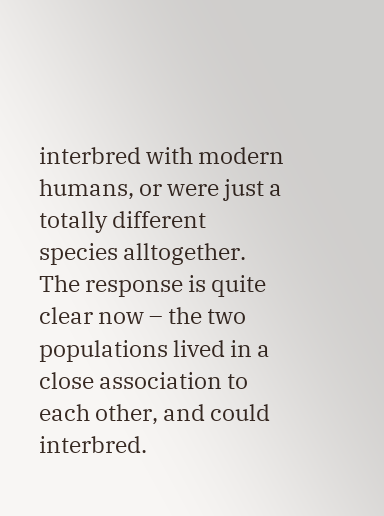interbred with modern humans, or were just a totally different species alltogether. The response is quite clear now – the two populations lived in a close association to each other, and could interbred.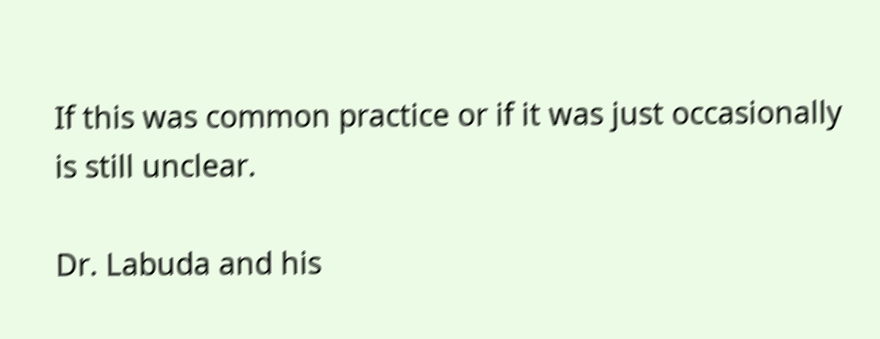If this was common practice or if it was just occasionally is still unclear.

Dr. Labuda and his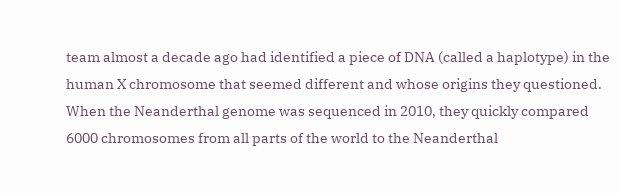team almost a decade ago had identified a piece of DNA (called a haplotype) in the human X chromosome that seemed different and whose origins they questioned. When the Neanderthal genome was sequenced in 2010, they quickly compared 6000 chromosomes from all parts of the world to the Neanderthal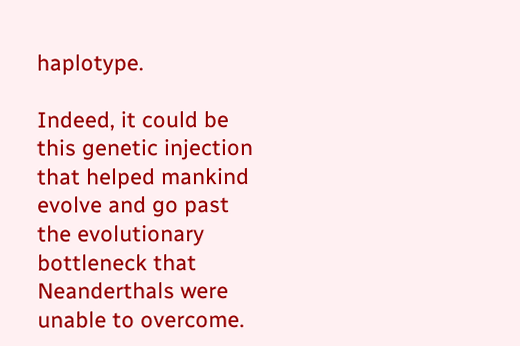haplotype.

Indeed, it could be this genetic injection that helped mankind evolve and go past the evolutionary bottleneck that Neanderthals were unable to overcome.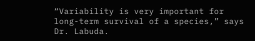“Variability is very important for long-term survival of a species,” says Dr. Labuda.